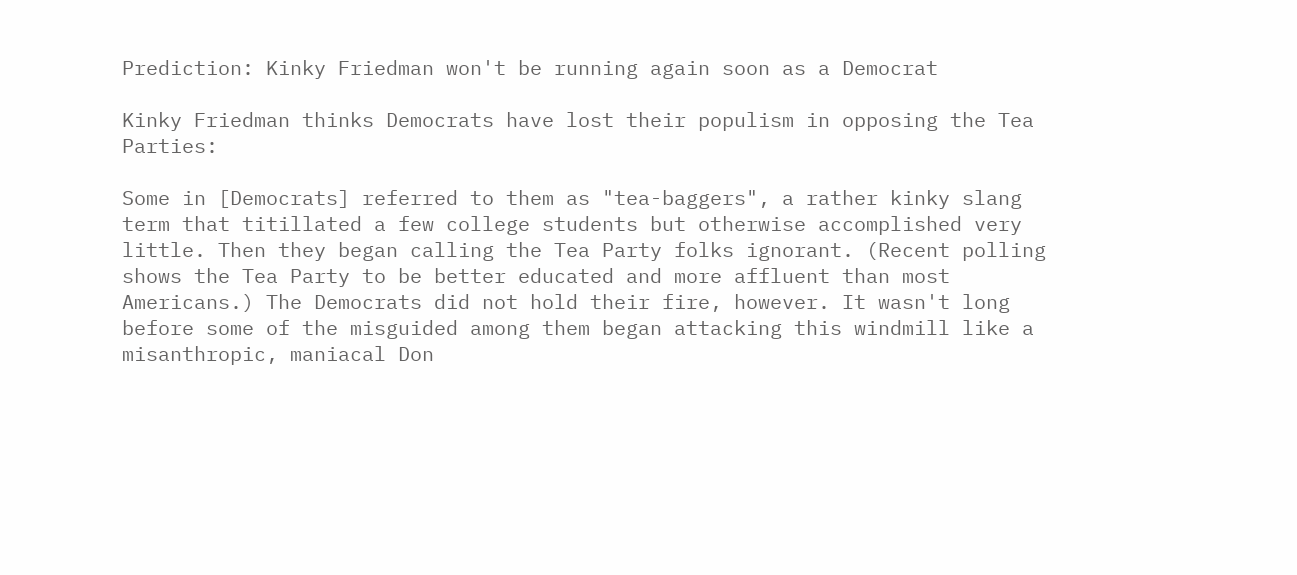Prediction: Kinky Friedman won't be running again soon as a Democrat

Kinky Friedman thinks Democrats have lost their populism in opposing the Tea Parties:

Some in [Democrats] referred to them as "tea-baggers", a rather kinky slang term that titillated a few college students but otherwise accomplished very little. Then they began calling the Tea Party folks ignorant. (Recent polling shows the Tea Party to be better educated and more affluent than most Americans.) The Democrats did not hold their fire, however. It wasn't long before some of the misguided among them began attacking this windmill like a misanthropic, maniacal Don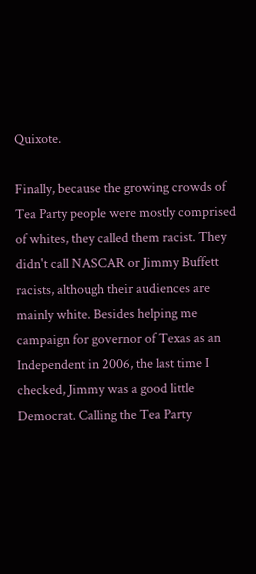Quixote.

Finally, because the growing crowds of Tea Party people were mostly comprised of whites, they called them racist. They didn't call NASCAR or Jimmy Buffett racists, although their audiences are mainly white. Besides helping me campaign for governor of Texas as an Independent in 2006, the last time I checked, Jimmy was a good little Democrat. Calling the Tea Party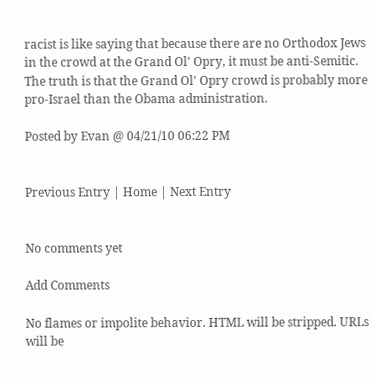racist is like saying that because there are no Orthodox Jews in the crowd at the Grand Ol' Opry, it must be anti-Semitic. The truth is that the Grand Ol' Opry crowd is probably more pro-Israel than the Obama administration.

Posted by Evan @ 04/21/10 06:22 PM


Previous Entry | Home | Next Entry


No comments yet

Add Comments

No flames or impolite behavior. HTML will be stripped. URLs will be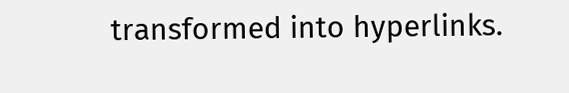transformed into hyperlinks.